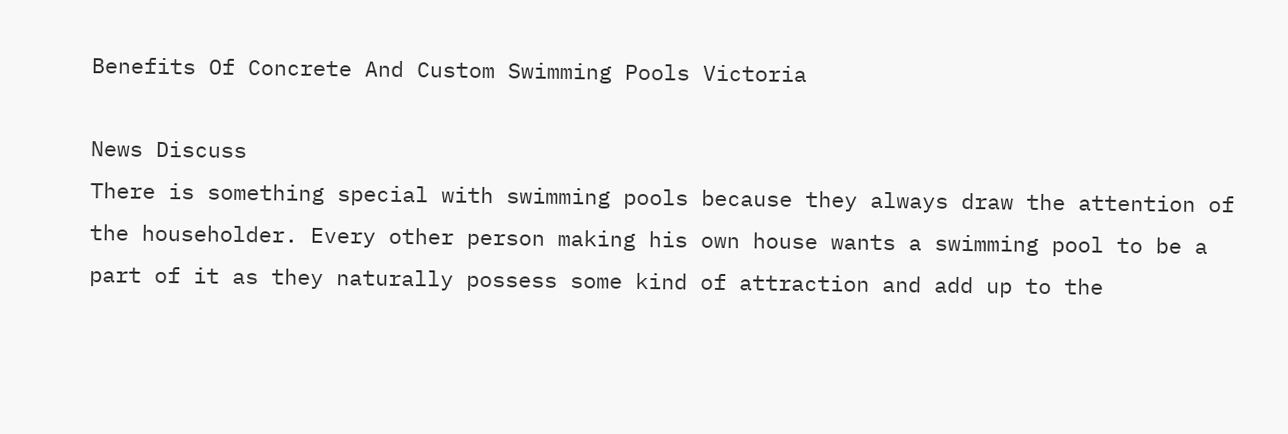Benefits Of Concrete And Custom Swimming Pools Victoria

News Discuss
There is something special with swimming pools because they always draw the attention of the householder. Every other person making his own house wants a swimming pool to be a part of it as they naturally possess some kind of attraction and add up to the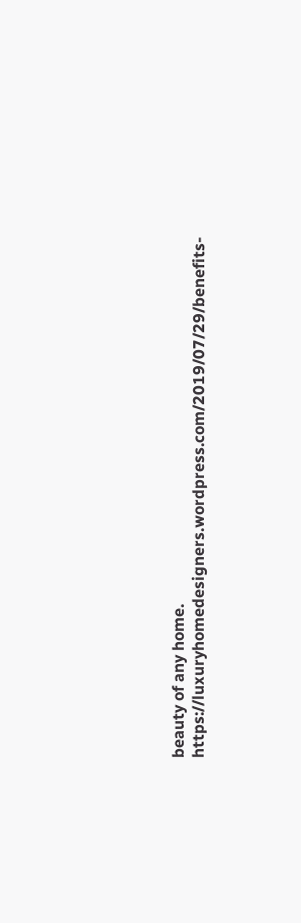beauty of any home. https://luxuryhomedesigners.wordpress.com/2019/07/29/benefits-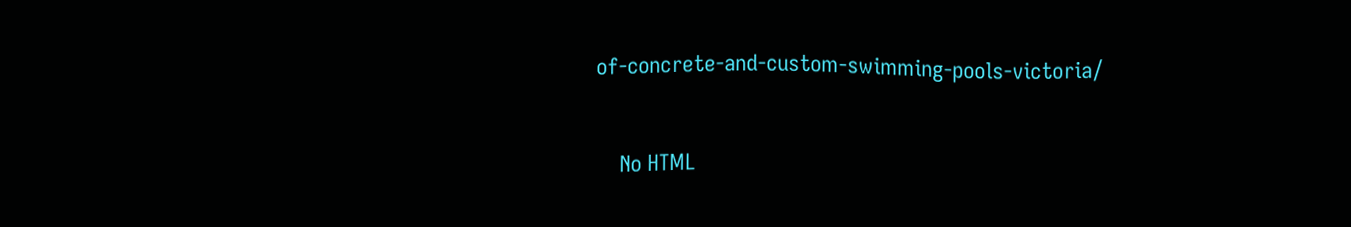of-concrete-and-custom-swimming-pools-victoria/


    No HTML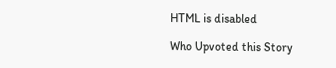HTML is disabled

Who Upvoted this Story